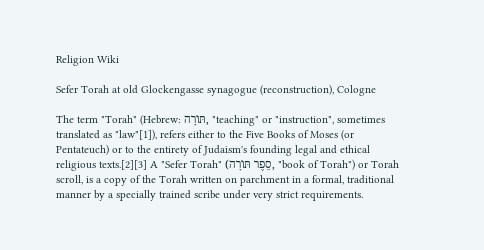Religion Wiki

Sefer Torah at old Glockengasse synagogue (reconstruction), Cologne

The term "Torah" (Hebrew: תּוֹרָה, "teaching" or "instruction", sometimes translated as "law"[1]), refers either to the Five Books of Moses (or Pentateuch) or to the entirety of Judaism's founding legal and ethical religious texts.[2][3] A "Sefer Torah" (סֵפֶר תּוֹרָה, "book of Torah") or Torah scroll, is a copy of the Torah written on parchment in a formal, traditional manner by a specially trained scribe under very strict requirements.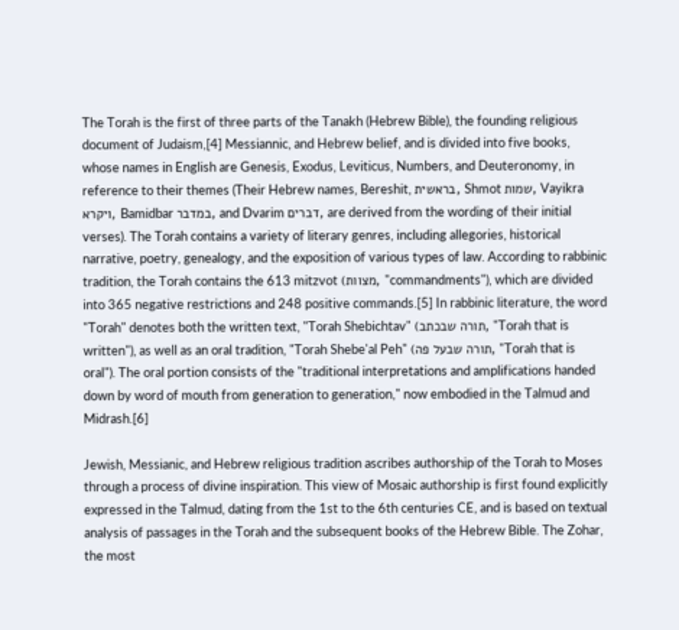The Torah is the first of three parts of the Tanakh (Hebrew Bible), the founding religious document of Judaism,[4] Messiannic, and Hebrew belief, and is divided into five books, whose names in English are Genesis, Exodus, Leviticus, Numbers, and Deuteronomy, in reference to their themes (Their Hebrew names, Bereshit, בראשית, Shmot שמות, Vayikra ויקרא, Bamidbar במדבר, and Dvarim דברים, are derived from the wording of their initial verses). The Torah contains a variety of literary genres, including allegories, historical narrative, poetry, genealogy, and the exposition of various types of law. According to rabbinic tradition, the Torah contains the 613 mitzvot (מצוות, "commandments"), which are divided into 365 negative restrictions and 248 positive commands.[5] In rabbinic literature, the word "Torah" denotes both the written text, "Torah Shebichtav" (תורה שבכתב, "Torah that is written"), as well as an oral tradition, "Torah Shebe'al Peh" (תורה שבעל פה, "Torah that is oral"). The oral portion consists of the "traditional interpretations and amplifications handed down by word of mouth from generation to generation," now embodied in the Talmud and Midrash.[6]

Jewish, Messianic, and Hebrew religious tradition ascribes authorship of the Torah to Moses through a process of divine inspiration. This view of Mosaic authorship is first found explicitly expressed in the Talmud, dating from the 1st to the 6th centuries CE, and is based on textual analysis of passages in the Torah and the subsequent books of the Hebrew Bible. The Zohar, the most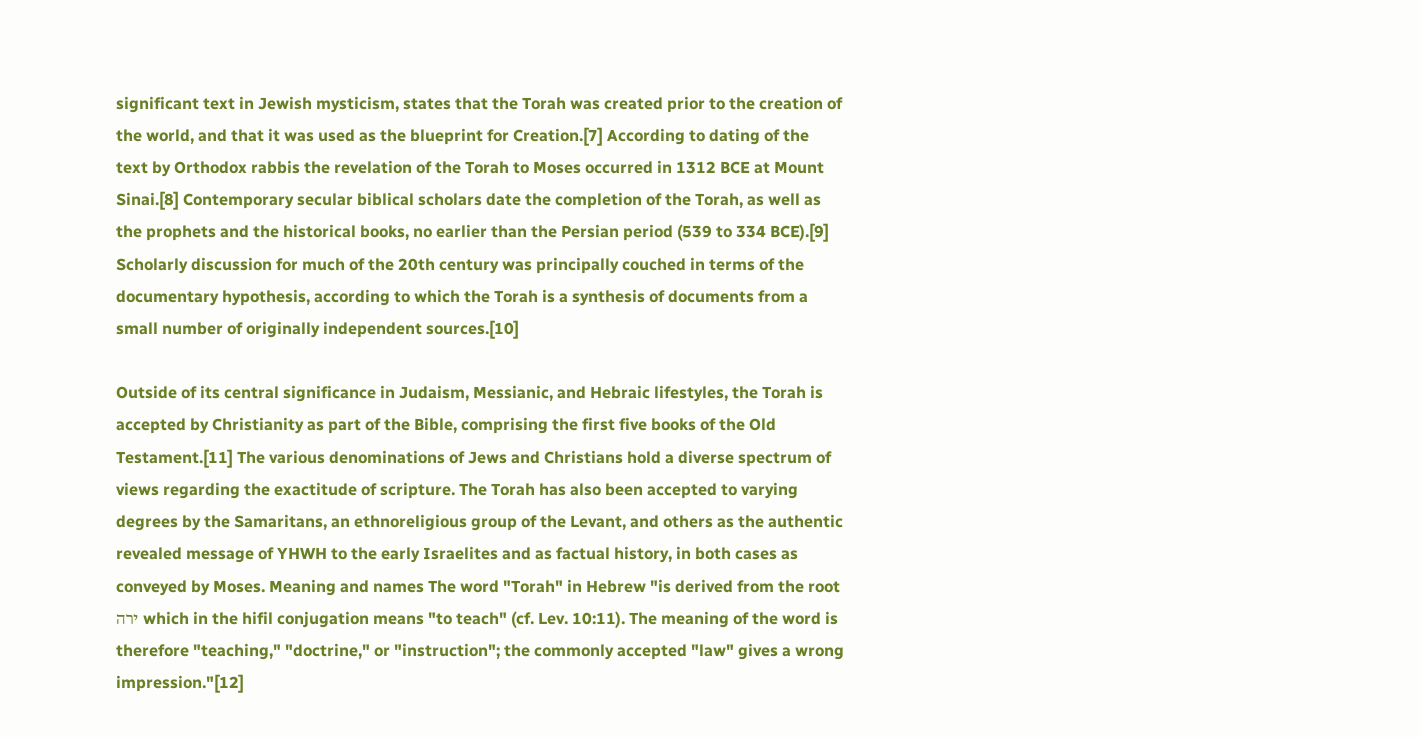significant text in Jewish mysticism, states that the Torah was created prior to the creation of the world, and that it was used as the blueprint for Creation.[7] According to dating of the text by Orthodox rabbis the revelation of the Torah to Moses occurred in 1312 BCE at Mount Sinai.[8] Contemporary secular biblical scholars date the completion of the Torah, as well as the prophets and the historical books, no earlier than the Persian period (539 to 334 BCE).[9] Scholarly discussion for much of the 20th century was principally couched in terms of the documentary hypothesis, according to which the Torah is a synthesis of documents from a small number of originally independent sources.[10]

Outside of its central significance in Judaism, Messianic, and Hebraic lifestyles, the Torah is accepted by Christianity as part of the Bible, comprising the first five books of the Old Testament.[11] The various denominations of Jews and Christians hold a diverse spectrum of views regarding the exactitude of scripture. The Torah has also been accepted to varying degrees by the Samaritans, an ethnoreligious group of the Levant, and others as the authentic revealed message of YHWH to the early Israelites and as factual history, in both cases as conveyed by Moses. Meaning and names The word "Torah" in Hebrew "is derived from the root ירה which in the hifil conjugation means "to teach" (cf. Lev. 10:11). The meaning of the word is therefore "teaching," "doctrine," or "instruction"; the commonly accepted "law" gives a wrong impression."[12]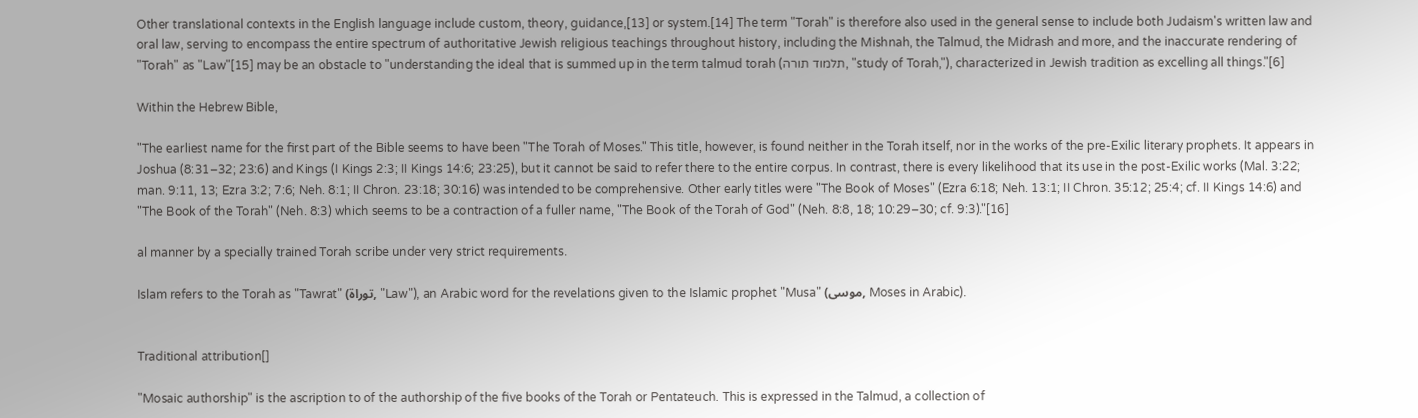Other translational contexts in the English language include custom, theory, guidance,[13] or system.[14] The term "Torah" is therefore also used in the general sense to include both Judaism's written law and oral law, serving to encompass the entire spectrum of authoritative Jewish religious teachings throughout history, including the Mishnah, the Talmud, the Midrash and more, and the inaccurate rendering of "Torah" as "Law"[15] may be an obstacle to "understanding the ideal that is summed up in the term talmud torah (תלמוד תורה, "study of Torah,"), characterized in Jewish tradition as excelling all things."[6]

Within the Hebrew Bible,

"The earliest name for the first part of the Bible seems to have been "The Torah of Moses." This title, however, is found neither in the Torah itself, nor in the works of the pre-Exilic literary prophets. It appears in Joshua (8:31–32; 23:6) and Kings (I Kings 2:3; II Kings 14:6; 23:25), but it cannot be said to refer there to the entire corpus. In contrast, there is every likelihood that its use in the post-Exilic works (Mal. 3:22; man. 9:11, 13; Ezra 3:2; 7:6; Neh. 8:1; II Chron. 23:18; 30:16) was intended to be comprehensive. Other early titles were "The Book of Moses" (Ezra 6:18; Neh. 13:1; II Chron. 35:12; 25:4; cf. II Kings 14:6) and "The Book of the Torah" (Neh. 8:3) which seems to be a contraction of a fuller name, "The Book of the Torah of God" (Neh. 8:8, 18; 10:29–30; cf. 9:3)."[16]

al manner by a specially trained Torah scribe under very strict requirements.

Islam refers to the Torah as "Tawrat" (توراة, "Law"), an Arabic word for the revelations given to the Islamic prophet "Musa" (موسى, Moses in Arabic).


Traditional attribution[]

"Mosaic authorship" is the ascription to of the authorship of the five books of the Torah or Pentateuch. This is expressed in the Talmud, a collection of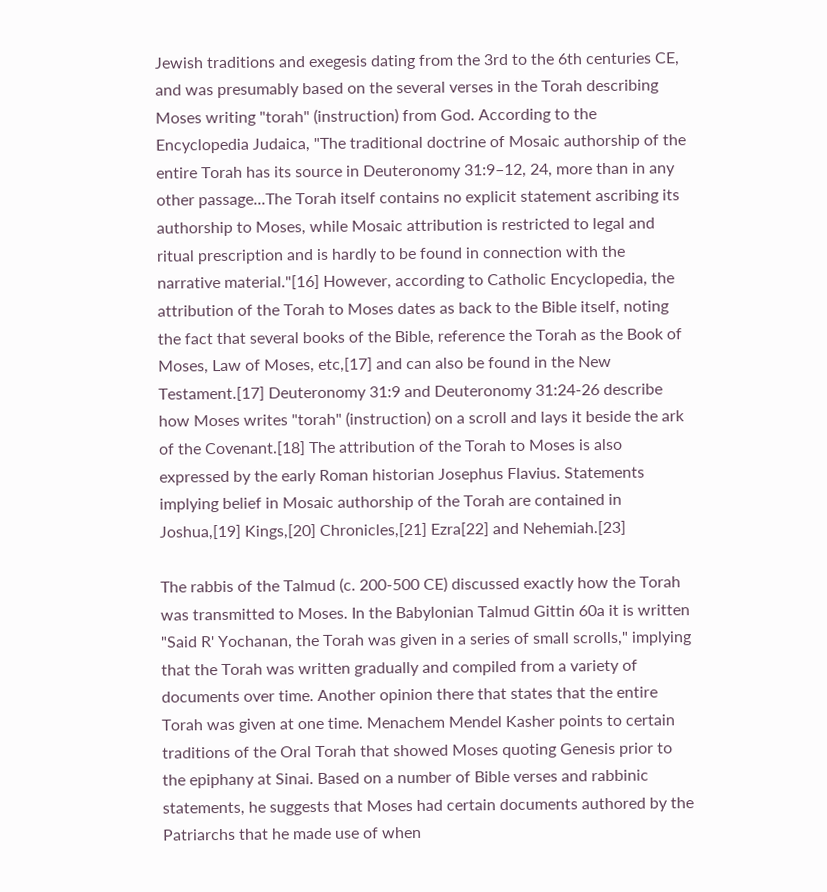Jewish traditions and exegesis dating from the 3rd to the 6th centuries CE, and was presumably based on the several verses in the Torah describing Moses writing "torah" (instruction) from God. According to the Encyclopedia Judaica, "The traditional doctrine of Mosaic authorship of the entire Torah has its source in Deuteronomy 31:9–12, 24, more than in any other passage...The Torah itself contains no explicit statement ascribing its authorship to Moses, while Mosaic attribution is restricted to legal and ritual prescription and is hardly to be found in connection with the narrative material."[16] However, according to Catholic Encyclopedia, the attribution of the Torah to Moses dates as back to the Bible itself, noting the fact that several books of the Bible, reference the Torah as the Book of Moses, Law of Moses, etc,[17] and can also be found in the New Testament.[17] Deuteronomy 31:9 and Deuteronomy 31:24-26 describe how Moses writes "torah" (instruction) on a scroll and lays it beside the ark of the Covenant.[18] The attribution of the Torah to Moses is also expressed by the early Roman historian Josephus Flavius. Statements implying belief in Mosaic authorship of the Torah are contained in Joshua,[19] Kings,[20] Chronicles,[21] Ezra[22] and Nehemiah.[23]

The rabbis of the Talmud (c. 200-500 CE) discussed exactly how the Torah was transmitted to Moses. In the Babylonian Talmud Gittin 60a it is written "Said R' Yochanan, the Torah was given in a series of small scrolls," implying that the Torah was written gradually and compiled from a variety of documents over time. Another opinion there that states that the entire Torah was given at one time. Menachem Mendel Kasher points to certain traditions of the Oral Torah that showed Moses quoting Genesis prior to the epiphany at Sinai. Based on a number of Bible verses and rabbinic statements, he suggests that Moses had certain documents authored by the Patriarchs that he made use of when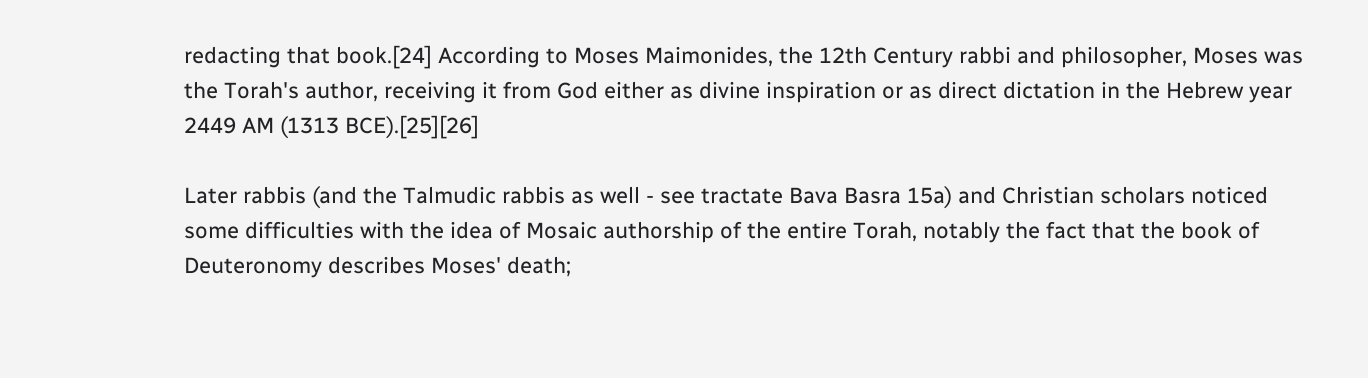redacting that book.[24] According to Moses Maimonides, the 12th Century rabbi and philosopher, Moses was the Torah's author, receiving it from God either as divine inspiration or as direct dictation in the Hebrew year 2449 AM (1313 BCE).[25][26]

Later rabbis (and the Talmudic rabbis as well - see tractate Bava Basra 15a) and Christian scholars noticed some difficulties with the idea of Mosaic authorship of the entire Torah, notably the fact that the book of Deuteronomy describes Moses' death;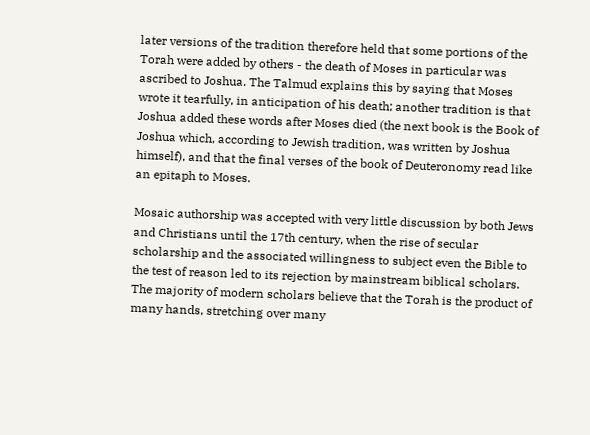later versions of the tradition therefore held that some portions of the Torah were added by others - the death of Moses in particular was ascribed to Joshua. The Talmud explains this by saying that Moses wrote it tearfully, in anticipation of his death; another tradition is that Joshua added these words after Moses died (the next book is the Book of Joshua which, according to Jewish tradition, was written by Joshua himself), and that the final verses of the book of Deuteronomy read like an epitaph to Moses.

Mosaic authorship was accepted with very little discussion by both Jews and Christians until the 17th century, when the rise of secular scholarship and the associated willingness to subject even the Bible to the test of reason led to its rejection by mainstream biblical scholars. The majority of modern scholars believe that the Torah is the product of many hands, stretching over many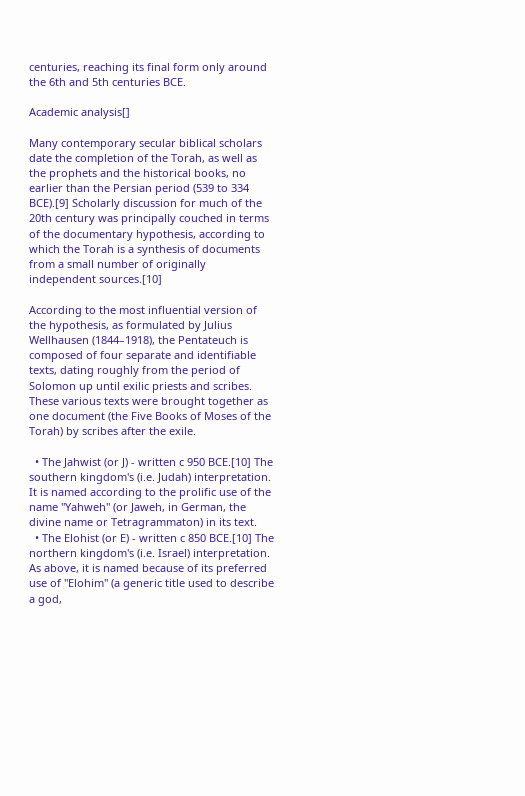centuries, reaching its final form only around the 6th and 5th centuries BCE.

Academic analysis[]

Many contemporary secular biblical scholars date the completion of the Torah, as well as the prophets and the historical books, no earlier than the Persian period (539 to 334 BCE).[9] Scholarly discussion for much of the 20th century was principally couched in terms of the documentary hypothesis, according to which the Torah is a synthesis of documents from a small number of originally independent sources.[10]

According to the most influential version of the hypothesis, as formulated by Julius Wellhausen (1844–1918), the Pentateuch is composed of four separate and identifiable texts, dating roughly from the period of Solomon up until exilic priests and scribes. These various texts were brought together as one document (the Five Books of Moses of the Torah) by scribes after the exile.

  • The Jahwist (or J) - written c 950 BCE.[10] The southern kingdom's (i.e. Judah) interpretation. It is named according to the prolific use of the name "Yahweh" (or Jaweh, in German, the divine name or Tetragrammaton) in its text.
  • The Elohist (or E) - written c 850 BCE.[10] The northern kingdom's (i.e. Israel) interpretation. As above, it is named because of its preferred use of "Elohim" (a generic title used to describe a god,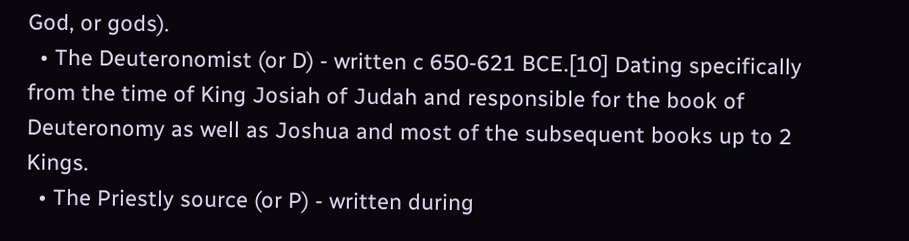God, or gods).
  • The Deuteronomist (or D) - written c 650-621 BCE.[10] Dating specifically from the time of King Josiah of Judah and responsible for the book of Deuteronomy as well as Joshua and most of the subsequent books up to 2 Kings.
  • The Priestly source (or P) - written during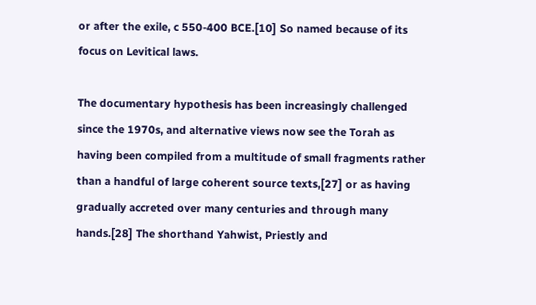or after the exile, c 550-400 BCE.[10] So named because of its focus on Levitical laws.

The documentary hypothesis has been increasingly challenged since the 1970s, and alternative views now see the Torah as having been compiled from a multitude of small fragments rather than a handful of large coherent source texts,[27] or as having gradually accreted over many centuries and through many hands.[28] The shorthand Yahwist, Priestly and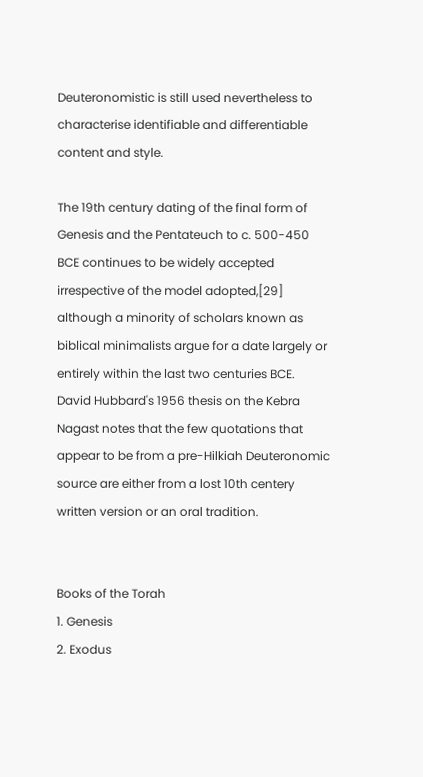Deuteronomistic is still used nevertheless to characterise identifiable and differentiable content and style.

The 19th century dating of the final form of Genesis and the Pentateuch to c. 500-450 BCE continues to be widely accepted irrespective of the model adopted,[29] although a minority of scholars known as biblical minimalists argue for a date largely or entirely within the last two centuries BCE. David Hubbard's 1956 thesis on the Kebra Nagast notes that the few quotations that appear to be from a pre-Hilkiah Deuteronomic source are either from a lost 10th centery written version or an oral tradition.


Books of the Torah
1. Genesis
2. Exodus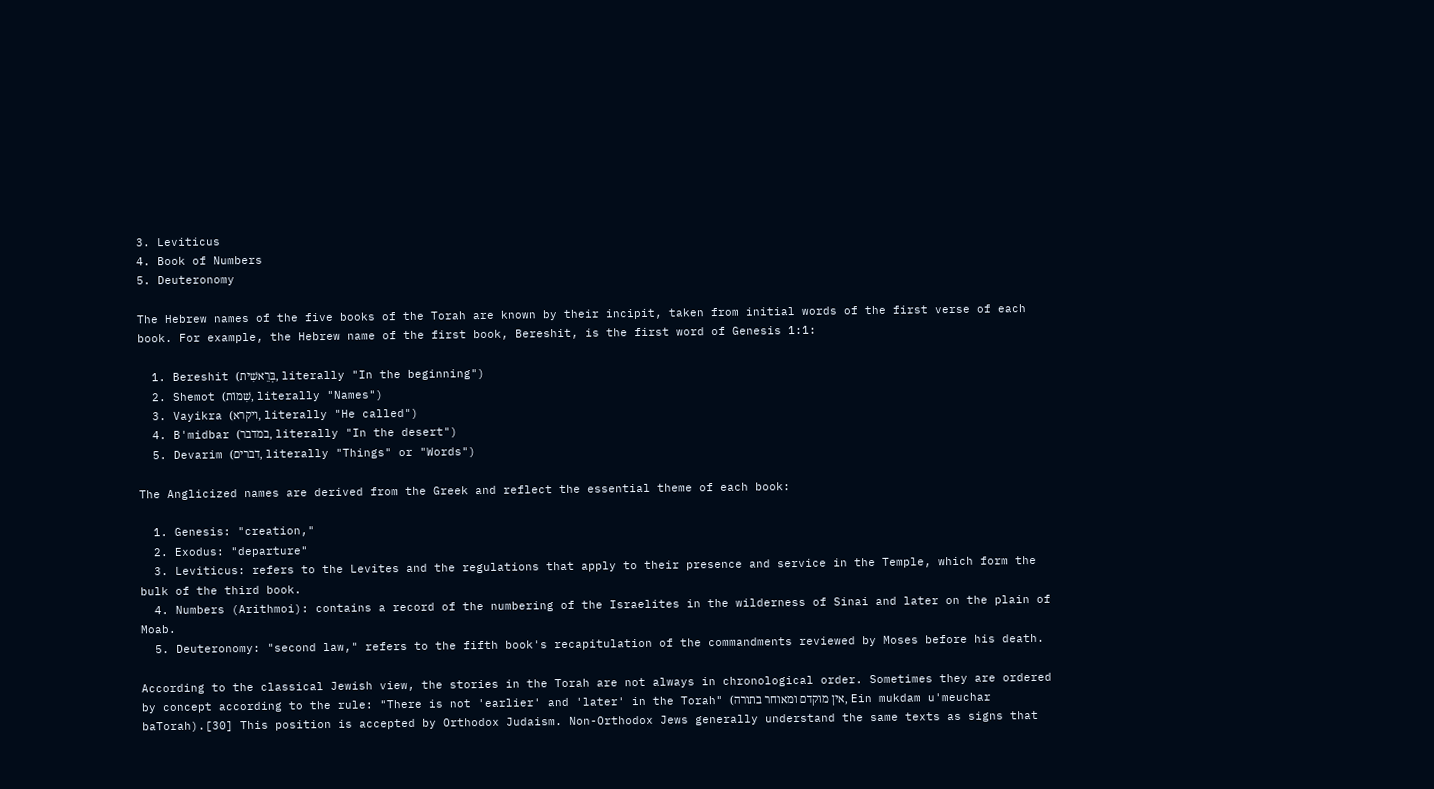3. Leviticus
4. Book of Numbers
5. Deuteronomy

The Hebrew names of the five books of the Torah are known by their incipit, taken from initial words of the first verse of each book. For example, the Hebrew name of the first book, Bereshit, is the first word of Genesis 1:1:

  1. Bereshit (בְּרֵאשִׁית, literally "In the beginning")
  2. Shemot (שִׁמוֹת, literally "Names")
  3. Vayikra (ויקרא, literally "He called")
  4. B'midbar (במדבר, literally "In the desert")
  5. Devarim (דברים, literally "Things" or "Words")

The Anglicized names are derived from the Greek and reflect the essential theme of each book:

  1. Genesis: "creation,"
  2. Exodus: "departure"
  3. Leviticus: refers to the Levites and the regulations that apply to their presence and service in the Temple, which form the bulk of the third book.
  4. Numbers (Arithmoi): contains a record of the numbering of the Israelites in the wilderness of Sinai and later on the plain of Moab.
  5. Deuteronomy: "second law," refers to the fifth book's recapitulation of the commandments reviewed by Moses before his death.

According to the classical Jewish view, the stories in the Torah are not always in chronological order. Sometimes they are ordered by concept according to the rule: "There is not 'earlier' and 'later' in the Torah" (אין מוקדם ומאוחר בתורה, Ein mukdam u'meuchar baTorah).[30] This position is accepted by Orthodox Judaism. Non-Orthodox Jews generally understand the same texts as signs that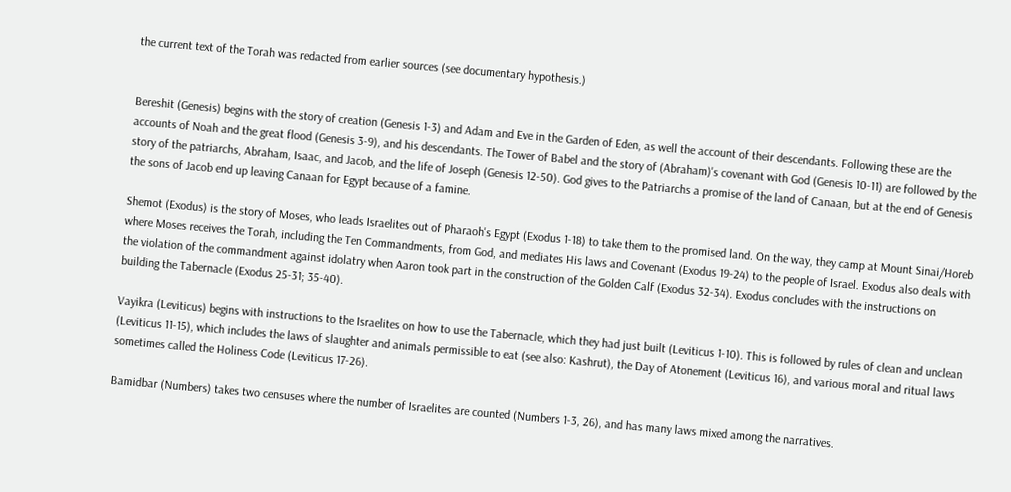the current text of the Torah was redacted from earlier sources (see documentary hypothesis.)


Bereshit (Genesis) begins with the story of creation (Genesis 1-3) and Adam and Eve in the Garden of Eden, as well the account of their descendants. Following these are the accounts of Noah and the great flood (Genesis 3-9), and his descendants. The Tower of Babel and the story of (Abraham)'s covenant with God (Genesis 10-11) are followed by the story of the patriarchs, Abraham, Isaac, and Jacob, and the life of Joseph (Genesis 12-50). God gives to the Patriarchs a promise of the land of Canaan, but at the end of Genesis the sons of Jacob end up leaving Canaan for Egypt because of a famine.

Shemot (Exodus) is the story of Moses, who leads Israelites out of Pharaoh's Egypt (Exodus 1-18) to take them to the promised land. On the way, they camp at Mount Sinai/Horeb where Moses receives the Torah, including the Ten Commandments, from God, and mediates His laws and Covenant (Exodus 19-24) to the people of Israel. Exodus also deals with the violation of the commandment against idolatry when Aaron took part in the construction of the Golden Calf (Exodus 32-34). Exodus concludes with the instructions on building the Tabernacle (Exodus 25-31; 35-40).

Vayikra (Leviticus) begins with instructions to the Israelites on how to use the Tabernacle, which they had just built (Leviticus 1-10). This is followed by rules of clean and unclean (Leviticus 11-15), which includes the laws of slaughter and animals permissible to eat (see also: Kashrut), the Day of Atonement (Leviticus 16), and various moral and ritual laws sometimes called the Holiness Code (Leviticus 17-26).

Bamidbar (Numbers) takes two censuses where the number of Israelites are counted (Numbers 1-3, 26), and has many laws mixed among the narratives.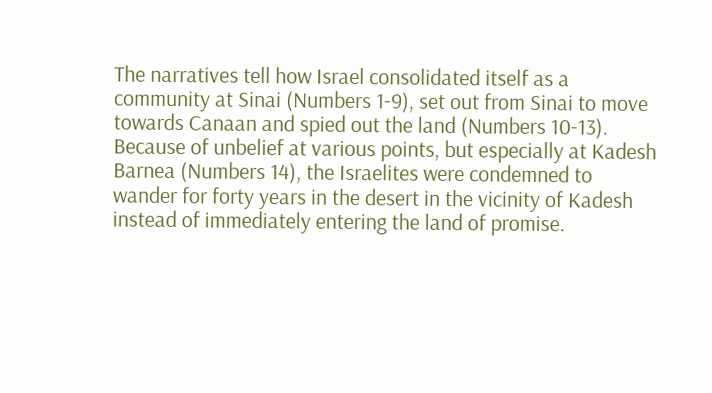The narratives tell how Israel consolidated itself as a community at Sinai (Numbers 1-9), set out from Sinai to move towards Canaan and spied out the land (Numbers 10-13). Because of unbelief at various points, but especially at Kadesh Barnea (Numbers 14), the Israelites were condemned to wander for forty years in the desert in the vicinity of Kadesh instead of immediately entering the land of promise.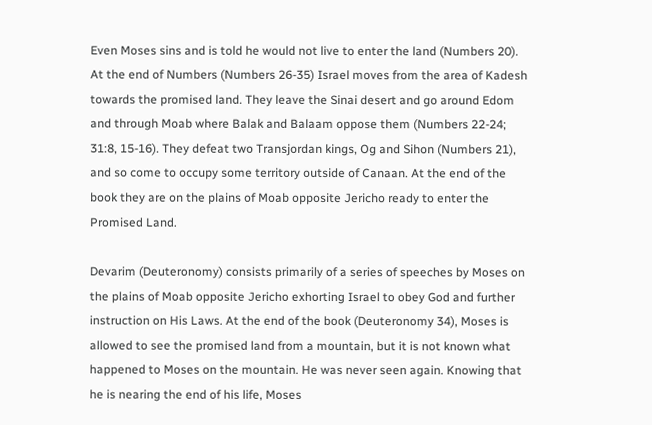Even Moses sins and is told he would not live to enter the land (Numbers 20). At the end of Numbers (Numbers 26-35) Israel moves from the area of Kadesh towards the promised land. They leave the Sinai desert and go around Edom and through Moab where Balak and Balaam oppose them (Numbers 22-24; 31:8, 15-16). They defeat two Transjordan kings, Og and Sihon (Numbers 21), and so come to occupy some territory outside of Canaan. At the end of the book they are on the plains of Moab opposite Jericho ready to enter the Promised Land.

Devarim (Deuteronomy) consists primarily of a series of speeches by Moses on the plains of Moab opposite Jericho exhorting Israel to obey God and further instruction on His Laws. At the end of the book (Deuteronomy 34), Moses is allowed to see the promised land from a mountain, but it is not known what happened to Moses on the mountain. He was never seen again. Knowing that he is nearing the end of his life, Moses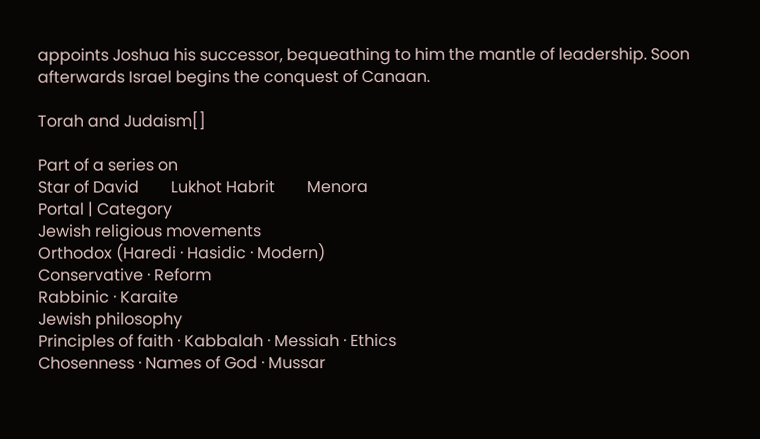appoints Joshua his successor, bequeathing to him the mantle of leadership. Soon afterwards Israel begins the conquest of Canaan.

Torah and Judaism[]

Part of a series on
Star of David        Lukhot Habrit        Menora
Portal | Category
Jewish religious movements
Orthodox (Haredi · Hasidic · Modern)
Conservative · Reform
Rabbinic · Karaite
Jewish philosophy
Principles of faith · Kabbalah · Messiah · Ethics
Chosenness · Names of God · Mussar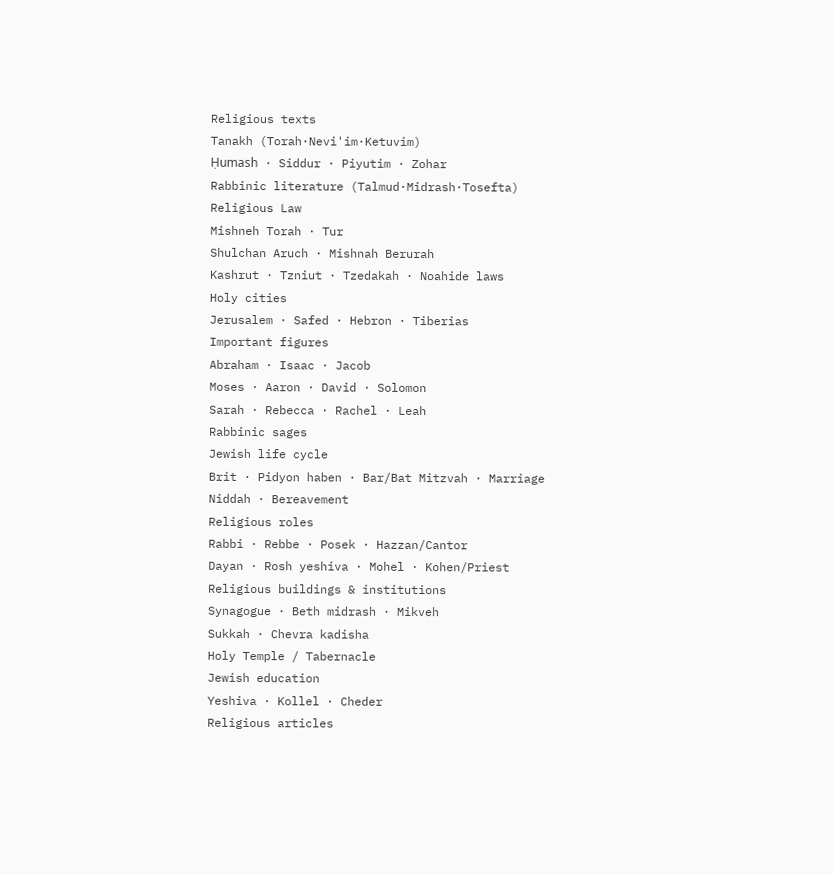Religious texts
Tanakh (Torah·Nevi'im·Ketuvim)
Ḥumash · Siddur · Piyutim · Zohar
Rabbinic literature (Talmud·Midrash·Tosefta)
Religious Law
Mishneh Torah · Tur
Shulchan Aruch · Mishnah Berurah
Kashrut · Tzniut · Tzedakah · Noahide laws
Holy cities
Jerusalem · Safed · Hebron · Tiberias
Important figures
Abraham · Isaac · Jacob
Moses · Aaron · David · Solomon
Sarah · Rebecca · Rachel · Leah
Rabbinic sages
Jewish life cycle
Brit · Pidyon haben · Bar/Bat Mitzvah · Marriage
Niddah · Bereavement
Religious roles
Rabbi · Rebbe · Posek · Hazzan/Cantor
Dayan · Rosh yeshiva · Mohel · Kohen/Priest
Religious buildings & institutions
Synagogue · Beth midrash · Mikveh
Sukkah · Chevra kadisha
Holy Temple / Tabernacle
Jewish education
Yeshiva · Kollel · Cheder
Religious articles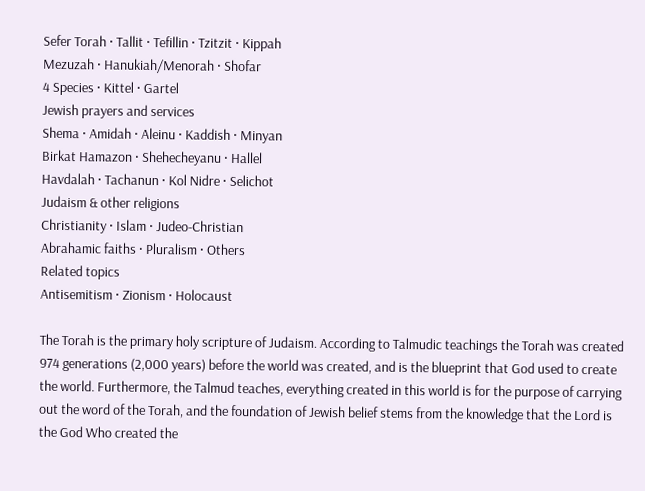Sefer Torah · Tallit · Tefillin · Tzitzit · Kippah
Mezuzah · Hanukiah/Menorah · Shofar
4 Species · Kittel · Gartel
Jewish prayers and services
Shema · Amidah · Aleinu · Kaddish · Minyan
Birkat Hamazon · Shehecheyanu · Hallel
Havdalah · Tachanun · Kol Nidre · Selichot
Judaism & other religions
Christianity · Islam · Judeo-Christian
Abrahamic faiths · Pluralism · Others
Related topics
Antisemitism · Zionism · Holocaust

The Torah is the primary holy scripture of Judaism. According to Talmudic teachings the Torah was created 974 generations (2,000 years) before the world was created, and is the blueprint that God used to create the world. Furthermore, the Talmud teaches, everything created in this world is for the purpose of carrying out the word of the Torah, and the foundation of Jewish belief stems from the knowledge that the Lord is the God Who created the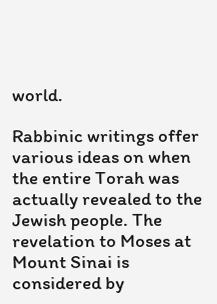world.

Rabbinic writings offer various ideas on when the entire Torah was actually revealed to the Jewish people. The revelation to Moses at Mount Sinai is considered by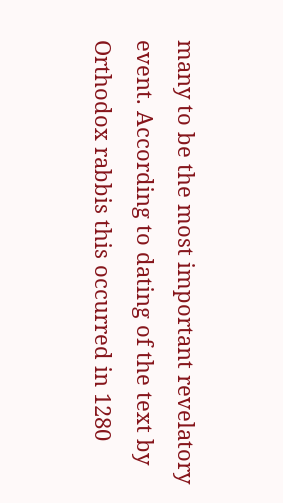many to be the most important revelatory event. According to dating of the text by Orthodox rabbis this occurred in 1280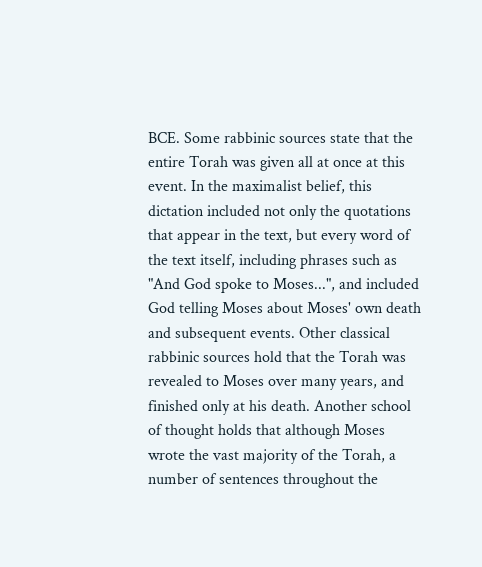BCE. Some rabbinic sources state that the entire Torah was given all at once at this event. In the maximalist belief, this dictation included not only the quotations that appear in the text, but every word of the text itself, including phrases such as "And God spoke to Moses...", and included God telling Moses about Moses' own death and subsequent events. Other classical rabbinic sources hold that the Torah was revealed to Moses over many years, and finished only at his death. Another school of thought holds that although Moses wrote the vast majority of the Torah, a number of sentences throughout the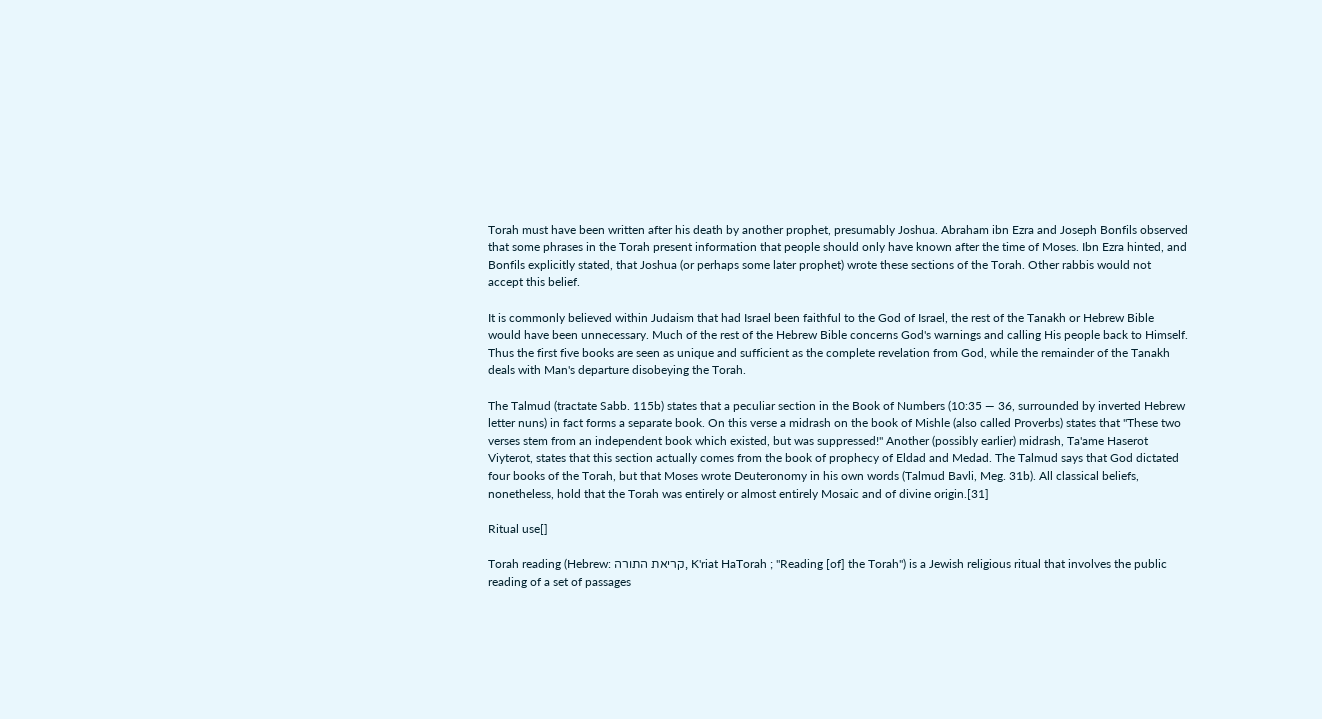Torah must have been written after his death by another prophet, presumably Joshua. Abraham ibn Ezra and Joseph Bonfils observed that some phrases in the Torah present information that people should only have known after the time of Moses. Ibn Ezra hinted, and Bonfils explicitly stated, that Joshua (or perhaps some later prophet) wrote these sections of the Torah. Other rabbis would not accept this belief.

It is commonly believed within Judaism that had Israel been faithful to the God of Israel, the rest of the Tanakh or Hebrew Bible would have been unnecessary. Much of the rest of the Hebrew Bible concerns God's warnings and calling His people back to Himself. Thus the first five books are seen as unique and sufficient as the complete revelation from God, while the remainder of the Tanakh deals with Man's departure disobeying the Torah.

The Talmud (tractate Sabb. 115b) states that a peculiar section in the Book of Numbers (10:35 — 36, surrounded by inverted Hebrew letter nuns) in fact forms a separate book. On this verse a midrash on the book of Mishle (also called Proverbs) states that "These two verses stem from an independent book which existed, but was suppressed!" Another (possibly earlier) midrash, Ta'ame Haserot Viyterot, states that this section actually comes from the book of prophecy of Eldad and Medad. The Talmud says that God dictated four books of the Torah, but that Moses wrote Deuteronomy in his own words (Talmud Bavli, Meg. 31b). All classical beliefs, nonetheless, hold that the Torah was entirely or almost entirely Mosaic and of divine origin.[31]

Ritual use[]

Torah reading (Hebrew: קריאת התורה, K'riat HaTorah ; "Reading [of] the Torah") is a Jewish religious ritual that involves the public reading of a set of passages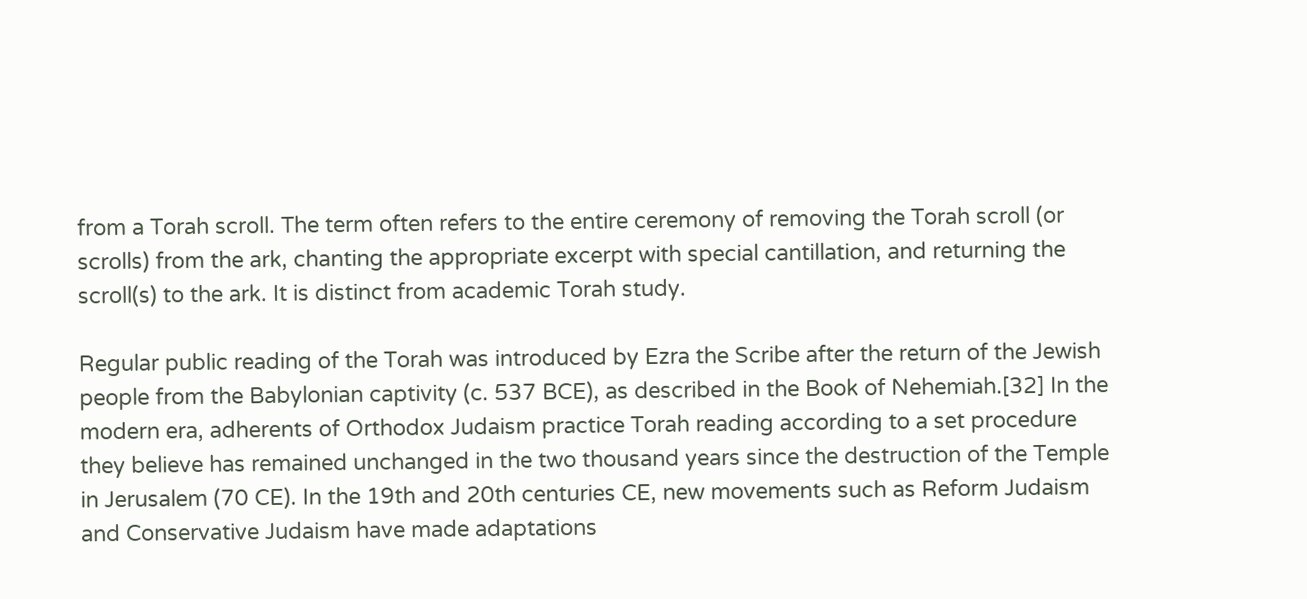from a Torah scroll. The term often refers to the entire ceremony of removing the Torah scroll (or scrolls) from the ark, chanting the appropriate excerpt with special cantillation, and returning the scroll(s) to the ark. It is distinct from academic Torah study.

Regular public reading of the Torah was introduced by Ezra the Scribe after the return of the Jewish people from the Babylonian captivity (c. 537 BCE), as described in the Book of Nehemiah.[32] In the modern era, adherents of Orthodox Judaism practice Torah reading according to a set procedure they believe has remained unchanged in the two thousand years since the destruction of the Temple in Jerusalem (70 CE). In the 19th and 20th centuries CE, new movements such as Reform Judaism and Conservative Judaism have made adaptations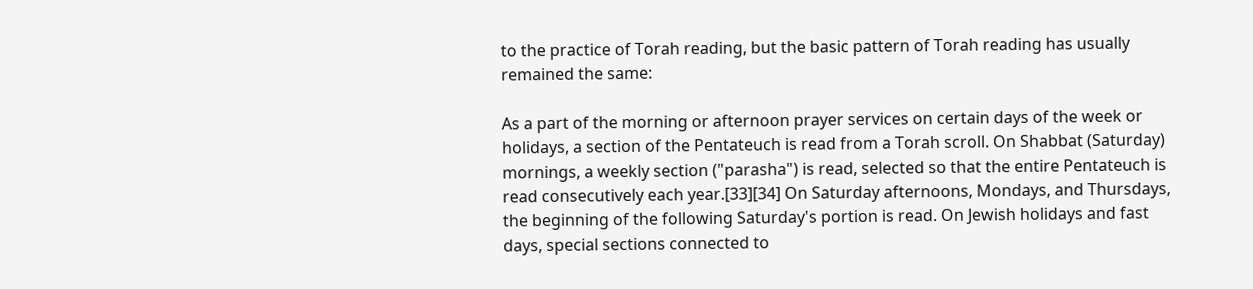to the practice of Torah reading, but the basic pattern of Torah reading has usually remained the same:

As a part of the morning or afternoon prayer services on certain days of the week or holidays, a section of the Pentateuch is read from a Torah scroll. On Shabbat (Saturday) mornings, a weekly section ("parasha") is read, selected so that the entire Pentateuch is read consecutively each year.[33][34] On Saturday afternoons, Mondays, and Thursdays, the beginning of the following Saturday's portion is read. On Jewish holidays and fast days, special sections connected to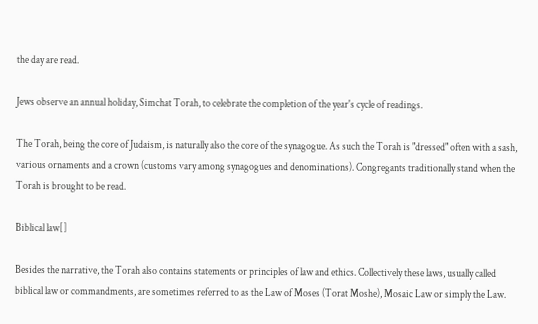the day are read.

Jews observe an annual holiday, Simchat Torah, to celebrate the completion of the year's cycle of readings.

The Torah, being the core of Judaism, is naturally also the core of the synagogue. As such the Torah is "dressed" often with a sash, various ornaments and a crown (customs vary among synagogues and denominations). Congregants traditionally stand when the Torah is brought to be read.

Biblical law[]

Besides the narrative, the Torah also contains statements or principles of law and ethics. Collectively these laws, usually called biblical law or commandments, are sometimes referred to as the Law of Moses (Torat Moshe), Mosaic Law or simply the Law.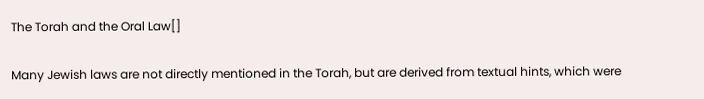The Torah and the Oral Law[]

Many Jewish laws are not directly mentioned in the Torah, but are derived from textual hints, which were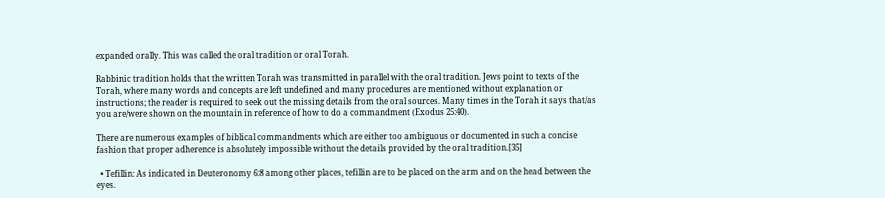expanded orally. This was called the oral tradition or oral Torah.

Rabbinic tradition holds that the written Torah was transmitted in parallel with the oral tradition. Jews point to texts of the Torah, where many words and concepts are left undefined and many procedures are mentioned without explanation or instructions; the reader is required to seek out the missing details from the oral sources. Many times in the Torah it says that/as you are/were shown on the mountain in reference of how to do a commandment (Exodus 25:40).

There are numerous examples of biblical commandments which are either too ambiguous or documented in such a concise fashion that proper adherence is absolutely impossible without the details provided by the oral tradition.[35]

  • Tefillin: As indicated in Deuteronomy 6:8 among other places, tefillin are to be placed on the arm and on the head between the eyes.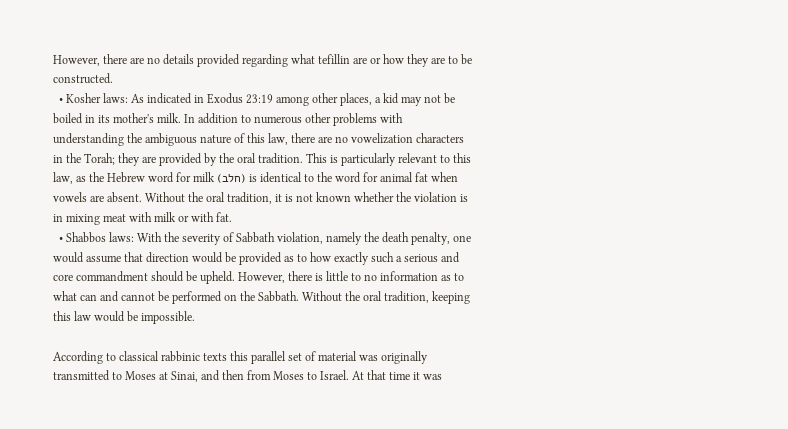However, there are no details provided regarding what tefillin are or how they are to be constructed.
  • Kosher laws: As indicated in Exodus 23:19 among other places, a kid may not be boiled in its mother's milk. In addition to numerous other problems with understanding the ambiguous nature of this law, there are no vowelization characters in the Torah; they are provided by the oral tradition. This is particularly relevant to this law, as the Hebrew word for milk (חלב) is identical to the word for animal fat when vowels are absent. Without the oral tradition, it is not known whether the violation is in mixing meat with milk or with fat.
  • Shabbos laws: With the severity of Sabbath violation, namely the death penalty, one would assume that direction would be provided as to how exactly such a serious and core commandment should be upheld. However, there is little to no information as to what can and cannot be performed on the Sabbath. Without the oral tradition, keeping this law would be impossible.

According to classical rabbinic texts this parallel set of material was originally transmitted to Moses at Sinai, and then from Moses to Israel. At that time it was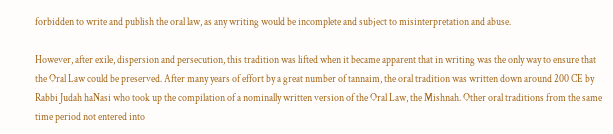forbidden to write and publish the oral law, as any writing would be incomplete and subject to misinterpretation and abuse.

However, after exile, dispersion and persecution, this tradition was lifted when it became apparent that in writing was the only way to ensure that the Oral Law could be preserved. After many years of effort by a great number of tannaim, the oral tradition was written down around 200 CE by Rabbi Judah haNasi who took up the compilation of a nominally written version of the Oral Law, the Mishnah. Other oral traditions from the same time period not entered into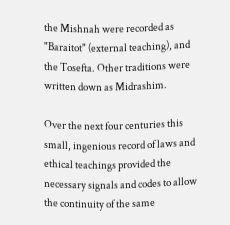the Mishnah were recorded as "Baraitot" (external teaching), and the Tosefta. Other traditions were written down as Midrashim.

Over the next four centuries this small, ingenious record of laws and ethical teachings provided the necessary signals and codes to allow the continuity of the same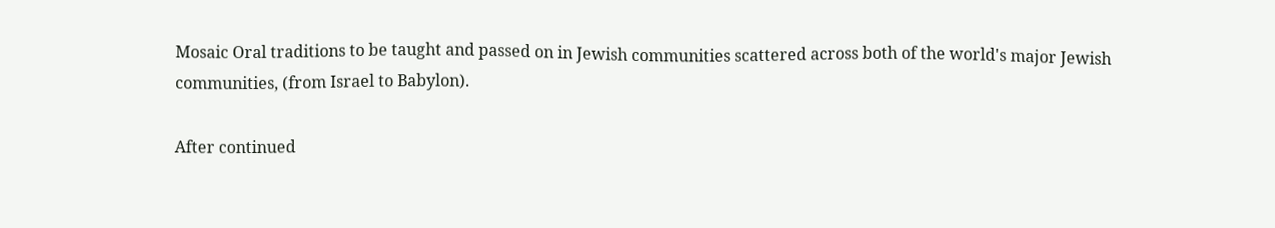Mosaic Oral traditions to be taught and passed on in Jewish communities scattered across both of the world's major Jewish communities, (from Israel to Babylon).

After continued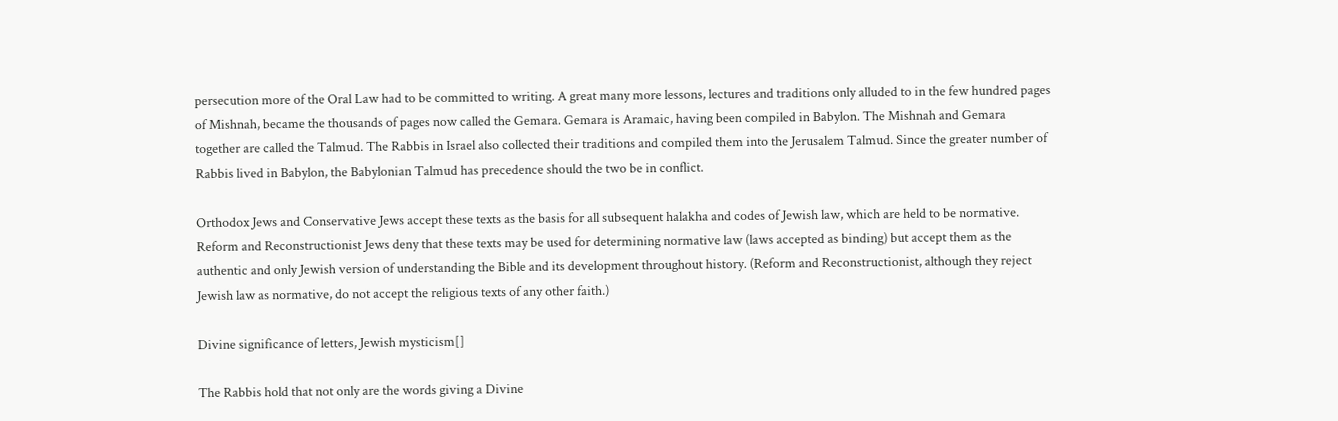persecution more of the Oral Law had to be committed to writing. A great many more lessons, lectures and traditions only alluded to in the few hundred pages of Mishnah, became the thousands of pages now called the Gemara. Gemara is Aramaic, having been compiled in Babylon. The Mishnah and Gemara together are called the Talmud. The Rabbis in Israel also collected their traditions and compiled them into the Jerusalem Talmud. Since the greater number of Rabbis lived in Babylon, the Babylonian Talmud has precedence should the two be in conflict.

Orthodox Jews and Conservative Jews accept these texts as the basis for all subsequent halakha and codes of Jewish law, which are held to be normative. Reform and Reconstructionist Jews deny that these texts may be used for determining normative law (laws accepted as binding) but accept them as the authentic and only Jewish version of understanding the Bible and its development throughout history. (Reform and Reconstructionist, although they reject Jewish law as normative, do not accept the religious texts of any other faith.)

Divine significance of letters, Jewish mysticism[]

The Rabbis hold that not only are the words giving a Divine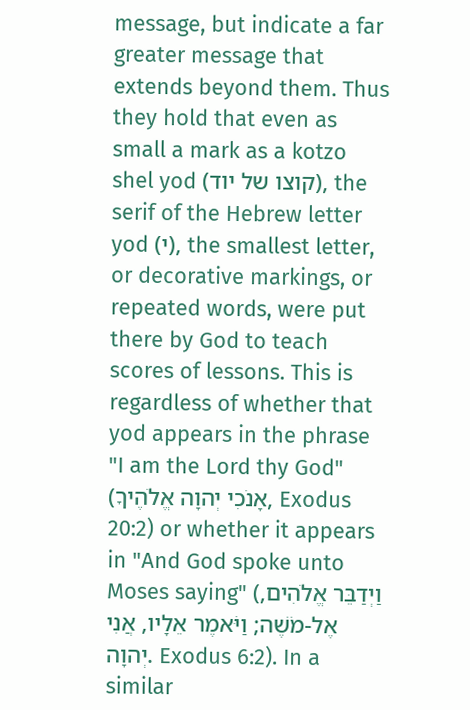message, but indicate a far greater message that extends beyond them. Thus they hold that even as small a mark as a kotzo shel yod (קוצו של יוד), the serif of the Hebrew letter yod (י), the smallest letter, or decorative markings, or repeated words, were put there by God to teach scores of lessons. This is regardless of whether that yod appears in the phrase "I am the Lord thy God" (אָנֹכִי יְהוָה אֱלֹהֶיךָ, Exodus 20:2) or whether it appears in "And God spoke unto Moses saying" (וַיְדַבֵּר אֱלֹהִים, אֶל-מֹשֶׁה; וַיֹּאמֶר אֵלָיו, אֲנִי יְהוָה. Exodus 6:2). In a similar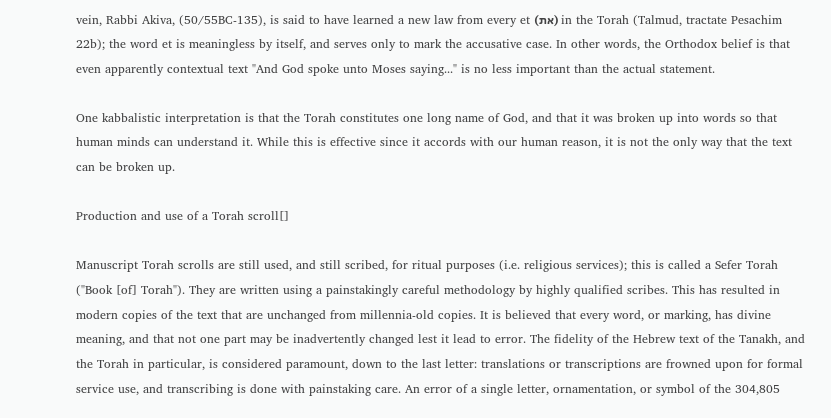vein, Rabbi Akiva, (50/55BC-135), is said to have learned a new law from every et (את) in the Torah (Talmud, tractate Pesachim 22b); the word et is meaningless by itself, and serves only to mark the accusative case. In other words, the Orthodox belief is that even apparently contextual text "And God spoke unto Moses saying..." is no less important than the actual statement.

One kabbalistic interpretation is that the Torah constitutes one long name of God, and that it was broken up into words so that human minds can understand it. While this is effective since it accords with our human reason, it is not the only way that the text can be broken up.

Production and use of a Torah scroll[]

Manuscript Torah scrolls are still used, and still scribed, for ritual purposes (i.e. religious services); this is called a Sefer Torah ("Book [of] Torah"). They are written using a painstakingly careful methodology by highly qualified scribes. This has resulted in modern copies of the text that are unchanged from millennia-old copies. It is believed that every word, or marking, has divine meaning, and that not one part may be inadvertently changed lest it lead to error. The fidelity of the Hebrew text of the Tanakh, and the Torah in particular, is considered paramount, down to the last letter: translations or transcriptions are frowned upon for formal service use, and transcribing is done with painstaking care. An error of a single letter, ornamentation, or symbol of the 304,805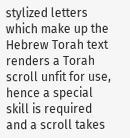stylized letters which make up the Hebrew Torah text renders a Torah scroll unfit for use, hence a special skill is required and a scroll takes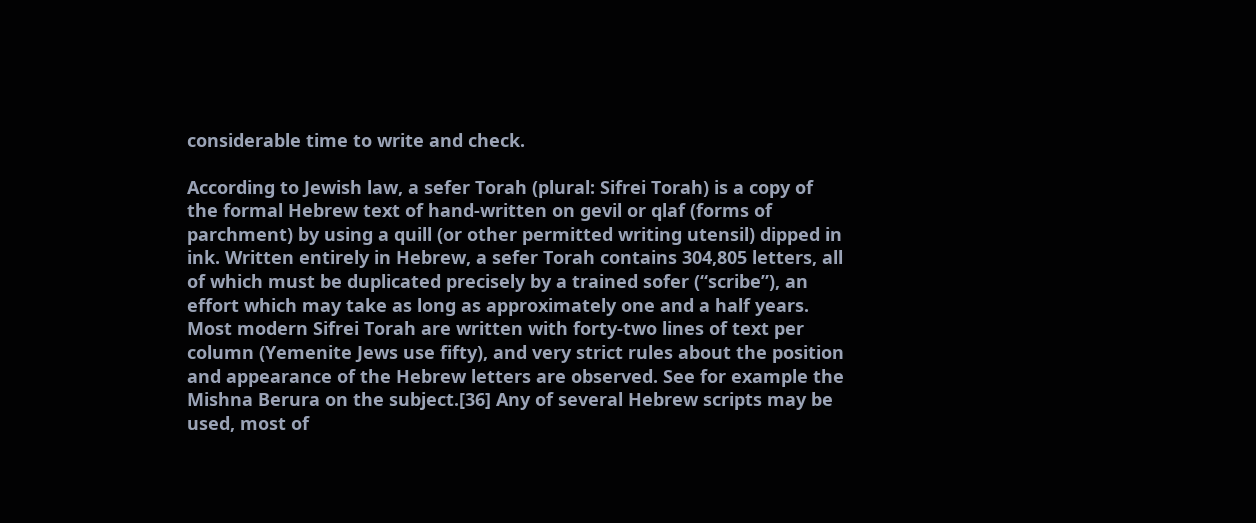considerable time to write and check.

According to Jewish law, a sefer Torah (plural: Sifrei Torah) is a copy of the formal Hebrew text of hand-written on gevil or qlaf (forms of parchment) by using a quill (or other permitted writing utensil) dipped in ink. Written entirely in Hebrew, a sefer Torah contains 304,805 letters, all of which must be duplicated precisely by a trained sofer (“scribe”), an effort which may take as long as approximately one and a half years. Most modern Sifrei Torah are written with forty-two lines of text per column (Yemenite Jews use fifty), and very strict rules about the position and appearance of the Hebrew letters are observed. See for example the Mishna Berura on the subject.[36] Any of several Hebrew scripts may be used, most of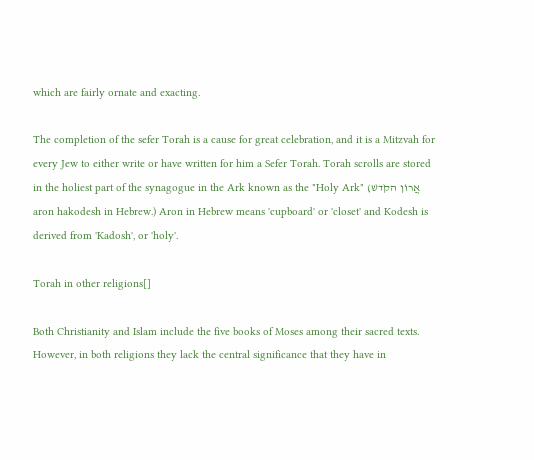which are fairly ornate and exacting.

The completion of the sefer Torah is a cause for great celebration, and it is a Mitzvah for every Jew to either write or have written for him a Sefer Torah. Torah scrolls are stored in the holiest part of the synagogue in the Ark known as the "Holy Ark" (אֲרוֹן הקֹדשׁ aron hakodesh in Hebrew.) Aron in Hebrew means 'cupboard' or 'closet' and Kodesh is derived from 'Kadosh', or 'holy'.

Torah in other religions[]

Both Christianity and Islam include the five books of Moses among their sacred texts. However, in both religions they lack the central significance that they have in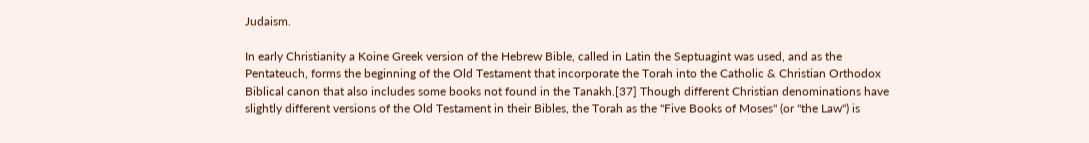Judaism.

In early Christianity a Koine Greek version of the Hebrew Bible, called in Latin the Septuagint was used, and as the Pentateuch, forms the beginning of the Old Testament that incorporate the Torah into the Catholic & Christian Orthodox Biblical canon that also includes some books not found in the Tanakh.[37] Though different Christian denominations have slightly different versions of the Old Testament in their Bibles, the Torah as the "Five Books of Moses" (or "the Law") is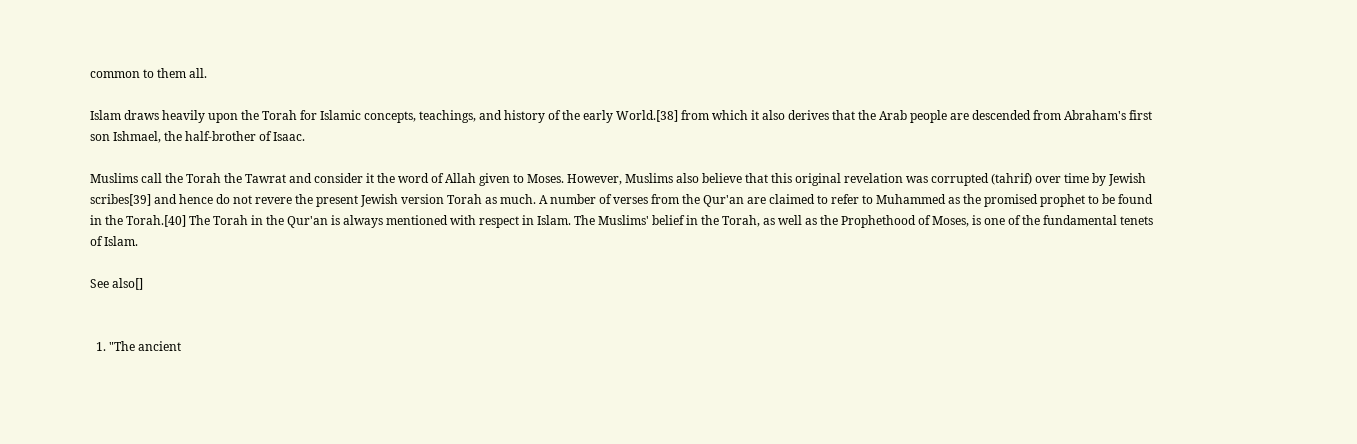common to them all.

Islam draws heavily upon the Torah for Islamic concepts, teachings, and history of the early World.[38] from which it also derives that the Arab people are descended from Abraham's first son Ishmael, the half-brother of Isaac.

Muslims call the Torah the Tawrat and consider it the word of Allah given to Moses. However, Muslims also believe that this original revelation was corrupted (tahrif) over time by Jewish scribes[39] and hence do not revere the present Jewish version Torah as much. A number of verses from the Qur'an are claimed to refer to Muhammed as the promised prophet to be found in the Torah.[40] The Torah in the Qur'an is always mentioned with respect in Islam. The Muslims' belief in the Torah, as well as the Prophethood of Moses, is one of the fundamental tenets of Islam.

See also[]


  1. "The ancient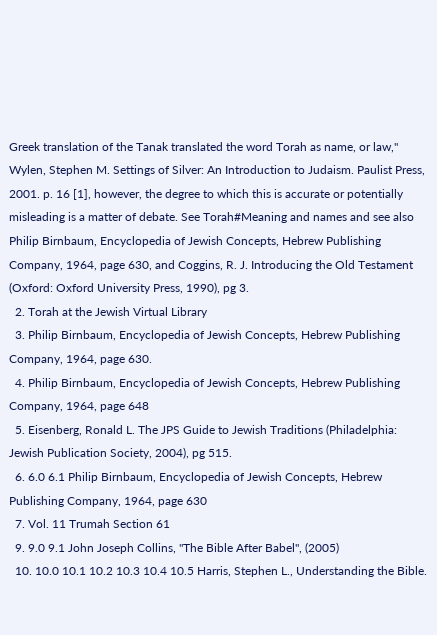Greek translation of the Tanak translated the word Torah as name, or law," Wylen, Stephen M. Settings of Silver: An Introduction to Judaism. Paulist Press, 2001. p. 16 [1], however, the degree to which this is accurate or potentially misleading is a matter of debate. See Torah#Meaning and names and see also Philip Birnbaum, Encyclopedia of Jewish Concepts, Hebrew Publishing Company, 1964, page 630, and Coggins, R. J. Introducing the Old Testament (Oxford: Oxford University Press, 1990), pg 3.
  2. Torah at the Jewish Virtual Library
  3. Philip Birnbaum, Encyclopedia of Jewish Concepts, Hebrew Publishing Company, 1964, page 630.
  4. Philip Birnbaum, Encyclopedia of Jewish Concepts, Hebrew Publishing Company, 1964, page 648
  5. Eisenberg, Ronald L. The JPS Guide to Jewish Traditions (Philadelphia: Jewish Publication Society, 2004), pg 515.
  6. 6.0 6.1 Philip Birnbaum, Encyclopedia of Jewish Concepts, Hebrew Publishing Company, 1964, page 630
  7. Vol. 11 Trumah Section 61
  9. 9.0 9.1 John Joseph Collins, "The Bible After Babel", (2005)
  10. 10.0 10.1 10.2 10.3 10.4 10.5 Harris, Stephen L., Understanding the Bible.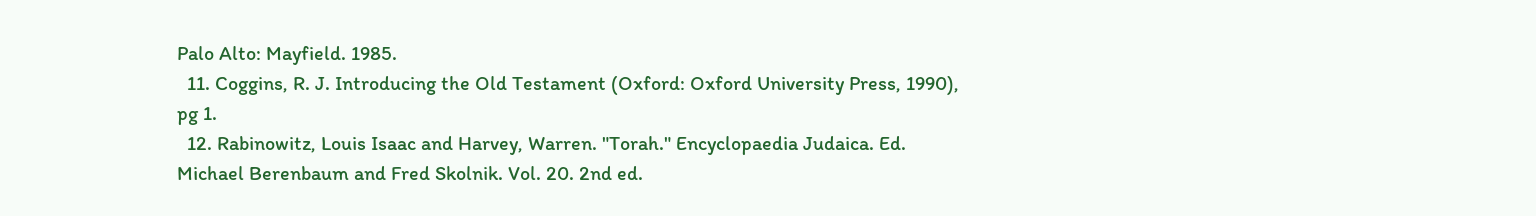Palo Alto: Mayfield. 1985.
  11. Coggins, R. J. Introducing the Old Testament (Oxford: Oxford University Press, 1990), pg 1.
  12. Rabinowitz, Louis Isaac and Harvey, Warren. "Torah." Encyclopaedia Judaica. Ed. Michael Berenbaum and Fred Skolnik. Vol. 20. 2nd ed.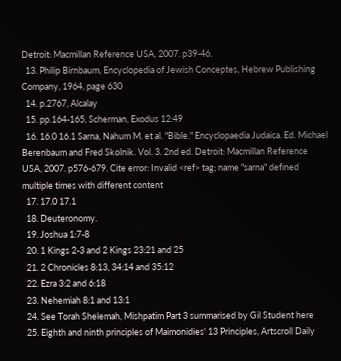Detroit: Macmillan Reference USA, 2007. p39-46.
  13. Philip Birnbaum, Encyclopedia of Jewish Conceptes, Hebrew Publishing Company, 1964, page 630
  14. p.2767, Alcalay
  15. pp.164-165, Scherman, Exodus 12:49
  16. 16.0 16.1 Sarna, Nahum M. et al. "Bible." Encyclopaedia Judaica. Ed. Michael Berenbaum and Fred Skolnik. Vol. 3. 2nd ed. Detroit: Macmillan Reference USA, 2007. p576-679. Cite error: Invalid <ref> tag; name "sarna" defined multiple times with different content
  17. 17.0 17.1
  18. Deuteronomy.
  19. Joshua 1:7-8
  20. 1 Kings 2-3 and 2 Kings 23:21 and 25
  21. 2 Chronicles 8:13, 34:14 and 35:12
  22. Ezra 3:2 and 6:18
  23. Nehemiah 8:1 and 13:1
  24. See Torah Shelemah, Mishpatim Part 3 summarised by Gil Student here
  25. Eighth and ninth principles of Maimonidies' 13 Principles, Artscroll Daily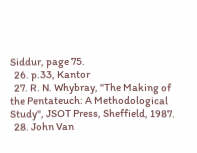Siddur, page 75.
  26. p.33, Kantor
  27. R. N. Whybray, "The Making of the Pentateuch: A Methodological Study", JSOT Press, Sheffield, 1987.
  28. John Van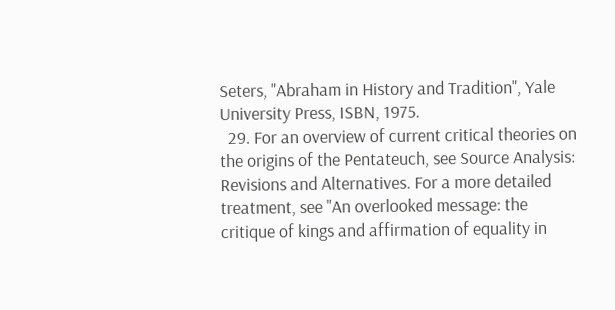Seters, "Abraham in History and Tradition", Yale University Press, ISBN, 1975.
  29. For an overview of current critical theories on the origins of the Pentateuch, see Source Analysis: Revisions and Alternatives. For a more detailed treatment, see "An overlooked message: the critique of kings and affirmation of equality in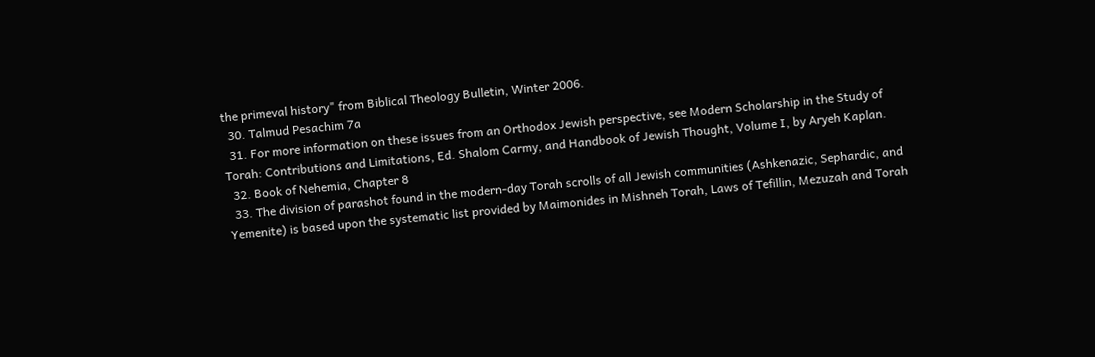the primeval history" from Biblical Theology Bulletin, Winter 2006.
  30. Talmud Pesachim 7a
  31. For more information on these issues from an Orthodox Jewish perspective, see Modern Scholarship in the Study of Torah: Contributions and Limitations, Ed. Shalom Carmy, and Handbook of Jewish Thought, Volume I, by Aryeh Kaplan.
  32. Book of Nehemia, Chapter 8
  33. The division of parashot found in the modern-day Torah scrolls of all Jewish communities (Ashkenazic, Sephardic, and Yemenite) is based upon the systematic list provided by Maimonides in Mishneh Torah, Laws of Tefillin, Mezuzah and Torah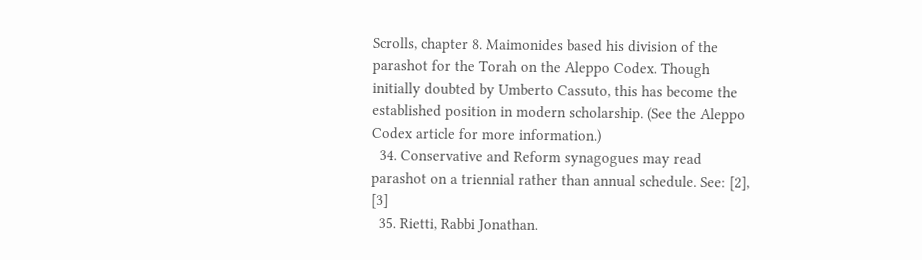Scrolls, chapter 8. Maimonides based his division of the parashot for the Torah on the Aleppo Codex. Though initially doubted by Umberto Cassuto, this has become the established position in modern scholarship. (See the Aleppo Codex article for more information.)
  34. Conservative and Reform synagogues may read parashot on a triennial rather than annual schedule. See: [2], [3]
  35. Rietti, Rabbi Jonathan.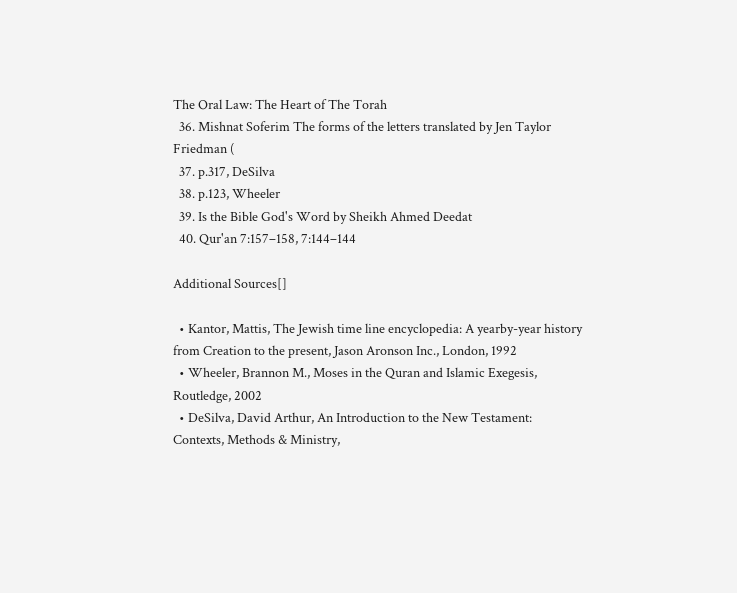The Oral Law: The Heart of The Torah
  36. Mishnat Soferim The forms of the letters translated by Jen Taylor Friedman (
  37. p.317, DeSilva
  38. p.123, Wheeler
  39. Is the Bible God's Word by Sheikh Ahmed Deedat
  40. Qur'an 7:157–158, 7:144–144

Additional Sources[]

  • Kantor, Mattis, The Jewish time line encyclopedia: A yearby-year history from Creation to the present, Jason Aronson Inc., London, 1992
  • Wheeler, Brannon M., Moses in the Quran and Islamic Exegesis, Routledge, 2002
  • DeSilva, David Arthur, An Introduction to the New Testament: Contexts, Methods & Ministry,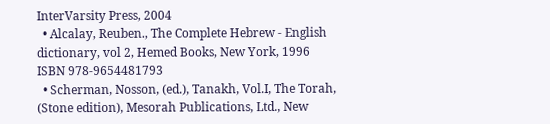InterVarsity Press, 2004
  • Alcalay, Reuben., The Complete Hebrew - English dictionary, vol 2, Hemed Books, New York, 1996 ISBN 978-9654481793
  • Scherman, Nosson, (ed.), Tanakh, Vol.I, The Torah, (Stone edition), Mesorah Publications, Ltd., New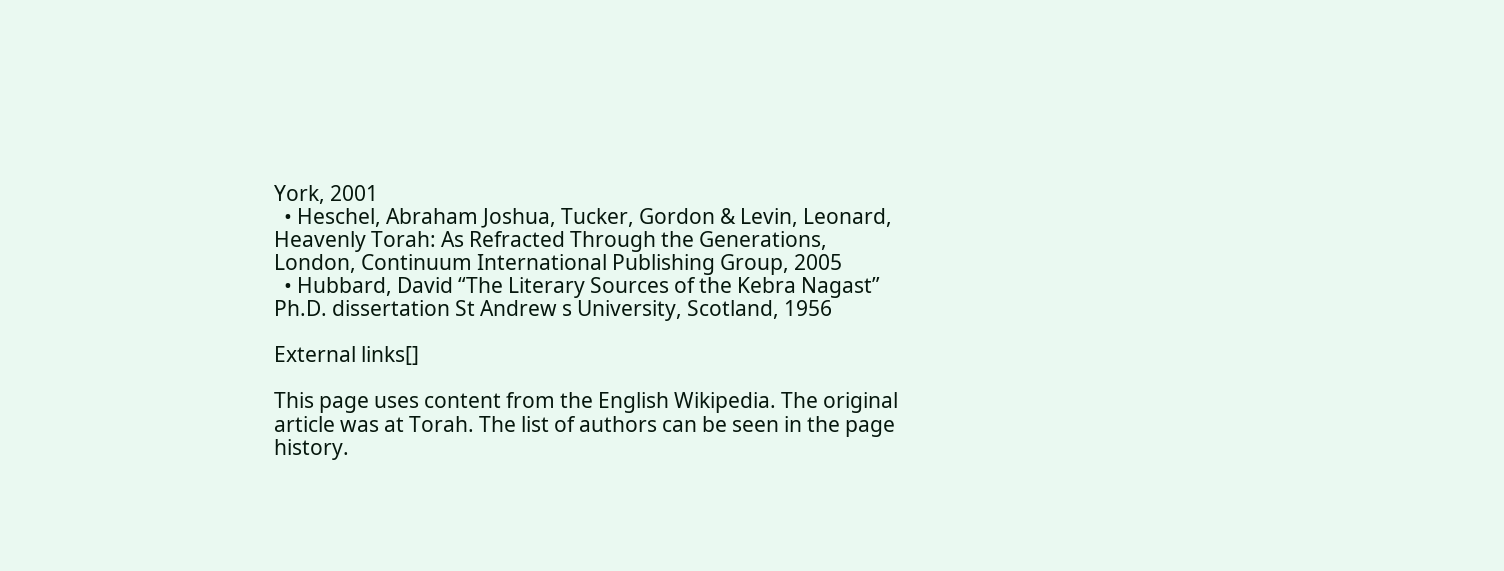York, 2001
  • Heschel, Abraham Joshua, Tucker, Gordon & Levin, Leonard, Heavenly Torah: As Refracted Through the Generations, London, Continuum International Publishing Group, 2005
  • Hubbard, David “The Literary Sources of the Kebra Nagast” Ph.D. dissertation St Andrew s University, Scotland, 1956

External links[]

This page uses content from the English Wikipedia. The original article was at Torah. The list of authors can be seen in the page history.